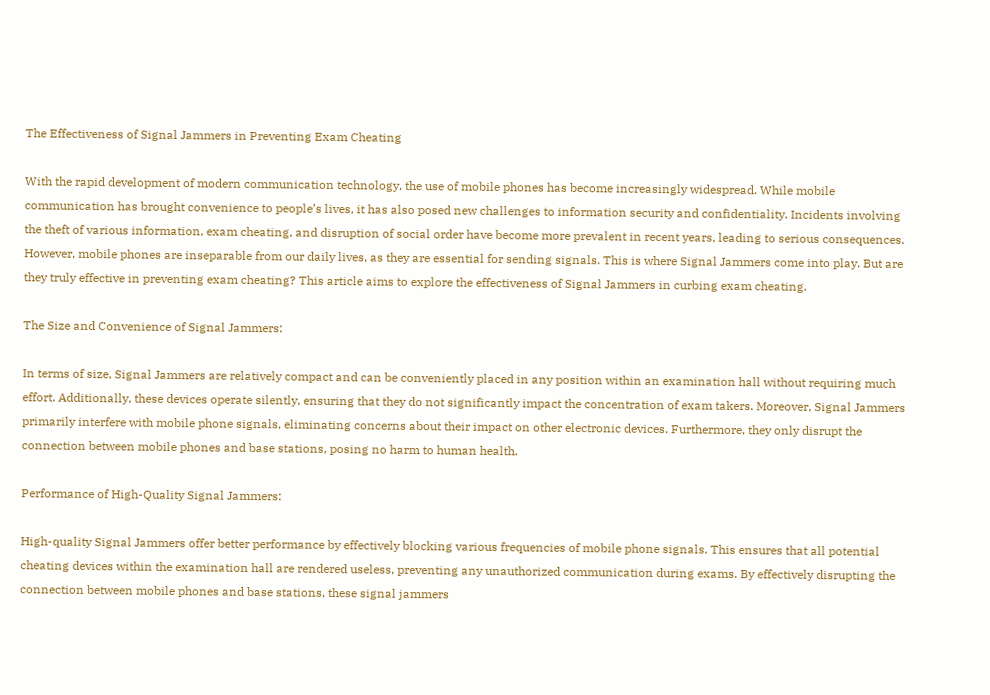The Effectiveness of Signal Jammers in Preventing Exam Cheating

With the rapid development of modern communication technology, the use of mobile phones has become increasingly widespread. While mobile communication has brought convenience to people’s lives, it has also posed new challenges to information security and confidentiality. Incidents involving the theft of various information, exam cheating, and disruption of social order have become more prevalent in recent years, leading to serious consequences. However, mobile phones are inseparable from our daily lives, as they are essential for sending signals. This is where Signal Jammers come into play. But are they truly effective in preventing exam cheating? This article aims to explore the effectiveness of Signal Jammers in curbing exam cheating.

The Size and Convenience of Signal Jammers:

In terms of size, Signal Jammers are relatively compact and can be conveniently placed in any position within an examination hall without requiring much effort. Additionally, these devices operate silently, ensuring that they do not significantly impact the concentration of exam takers. Moreover, Signal Jammers primarily interfere with mobile phone signals, eliminating concerns about their impact on other electronic devices. Furthermore, they only disrupt the connection between mobile phones and base stations, posing no harm to human health.

Performance of High-Quality Signal Jammers:

High-quality Signal Jammers offer better performance by effectively blocking various frequencies of mobile phone signals. This ensures that all potential cheating devices within the examination hall are rendered useless, preventing any unauthorized communication during exams. By effectively disrupting the connection between mobile phones and base stations, these signal jammers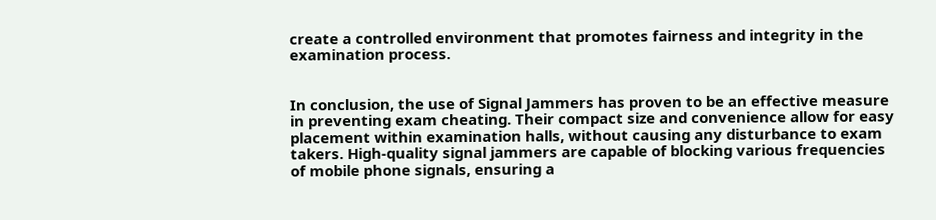create a controlled environment that promotes fairness and integrity in the examination process.


In conclusion, the use of Signal Jammers has proven to be an effective measure in preventing exam cheating. Their compact size and convenience allow for easy placement within examination halls, without causing any disturbance to exam takers. High-quality signal jammers are capable of blocking various frequencies of mobile phone signals, ensuring a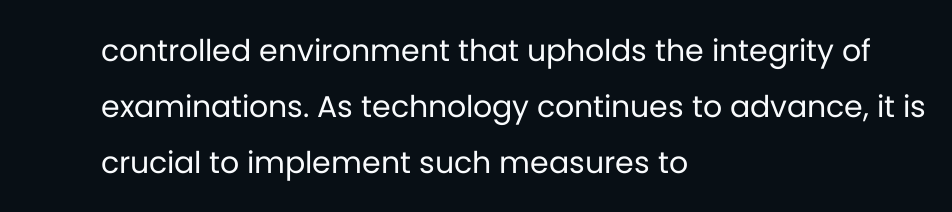controlled environment that upholds the integrity of examinations. As technology continues to advance, it is crucial to implement such measures to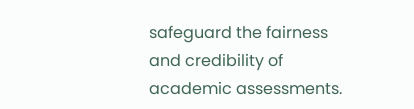safeguard the fairness and credibility of academic assessments.